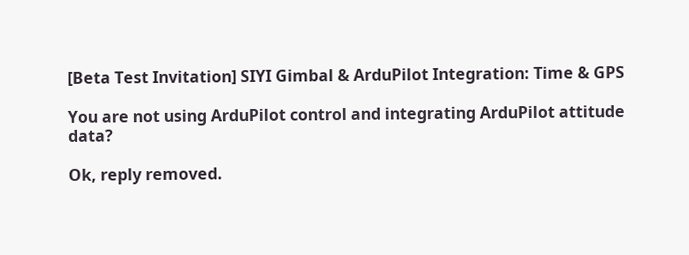[Beta Test Invitation] SIYI Gimbal & ArduPilot Integration: Time & GPS

You are not using ArduPilot control and integrating ArduPilot attitude data?

Ok, reply removed.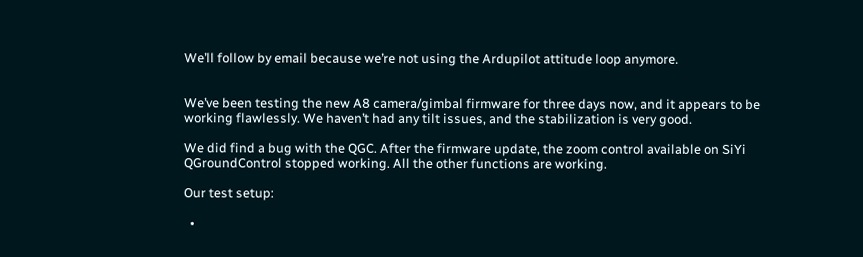We’ll follow by email because we’re not using the Ardupilot attitude loop anymore.


We’ve been testing the new A8 camera/gimbal firmware for three days now, and it appears to be working flawlessly. We haven’t had any tilt issues, and the stabilization is very good.

We did find a bug with the QGC. After the firmware update, the zoom control available on SiYi QGroundControl stopped working. All the other functions are working.

Our test setup:

  •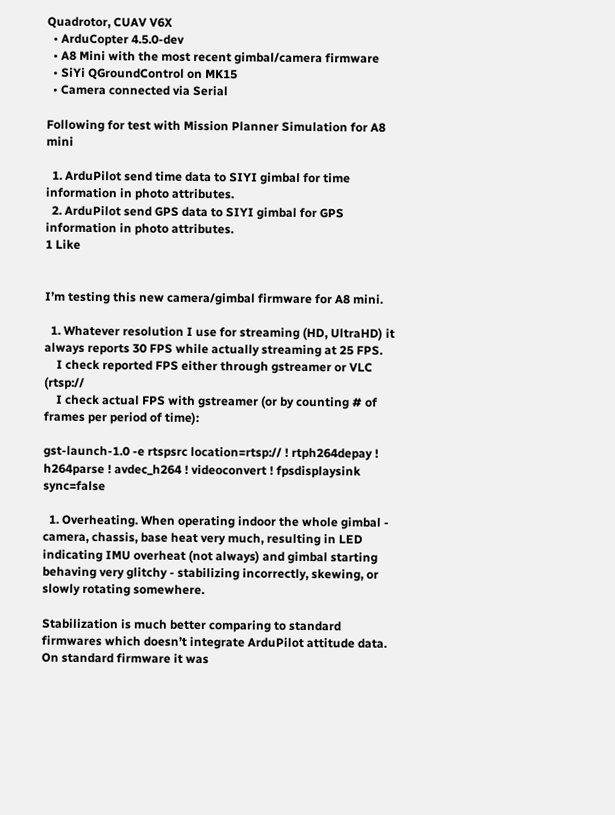Quadrotor, CUAV V6X
  • ArduCopter 4.5.0-dev
  • A8 Mini with the most recent gimbal/camera firmware
  • SiYi QGroundControl on MK15
  • Camera connected via Serial

Following for test with Mission Planner Simulation for A8 mini

  1. ArduPilot send time data to SIYI gimbal for time information in photo attributes.
  2. ArduPilot send GPS data to SIYI gimbal for GPS information in photo attributes.
1 Like


I’m testing this new camera/gimbal firmware for A8 mini.

  1. Whatever resolution I use for streaming (HD, UltraHD) it always reports 30 FPS while actually streaming at 25 FPS.
    I check reported FPS either through gstreamer or VLC (rtsp://
    I check actual FPS with gstreamer (or by counting # of frames per period of time):

gst-launch-1.0 -e rtspsrc location=rtsp:// ! rtph264depay ! h264parse ! avdec_h264 ! videoconvert ! fpsdisplaysink sync=false

  1. Overheating. When operating indoor the whole gimbal - camera, chassis, base heat very much, resulting in LED indicating IMU overheat (not always) and gimbal starting behaving very glitchy - stabilizing incorrectly, skewing, or slowly rotating somewhere.

Stabilization is much better comparing to standard firmwares which doesn’t integrate ArduPilot attitude data. On standard firmware it was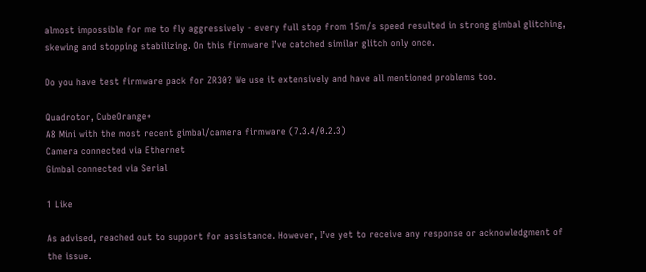almost impossible for me to fly aggressively - every full stop from 15m/s speed resulted in strong gimbal glitching, skewing and stopping stabilizing. On this firmware I’ve catched similar glitch only once.

Do you have test firmware pack for ZR30? We use it extensively and have all mentioned problems too.

Quadrotor, CubeOrange+
A8 Mini with the most recent gimbal/camera firmware (7.3.4/0.2.3)
Camera connected via Ethernet
Gimbal connected via Serial

1 Like

As advised, reached out to support for assistance. However, I’ve yet to receive any response or acknowledgment of the issue.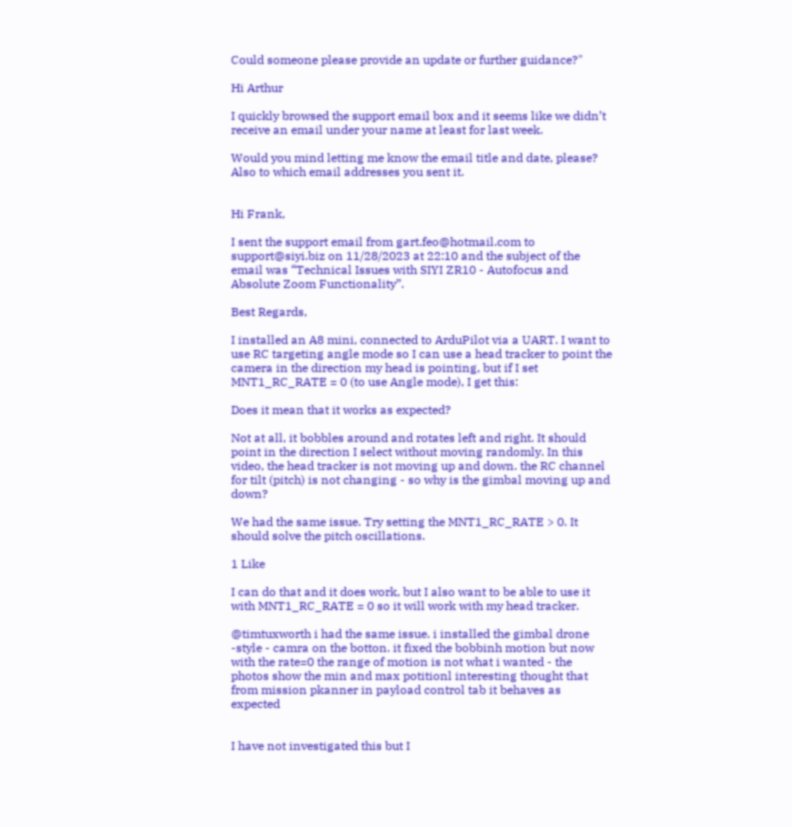Could someone please provide an update or further guidance?"

Hi Arthur

I quickly browsed the support email box and it seems like we didn’t receive an email under your name at least for last week.

Would you mind letting me know the email title and date, please? Also to which email addresses you sent it.


Hi Frank,

I sent the support email from gart.feo@hotmail.com to support@siyi.biz on 11/28/2023 at 22:10 and the subject of the email was “Technical Issues with SIYI ZR10 - Autofocus and Absolute Zoom Functionality”.

Best Regards,

I installed an A8 mini, connected to ArduPilot via a UART. I want to use RC targeting angle mode so I can use a head tracker to point the camera in the direction my head is pointing, but if I set MNT1_RC_RATE = 0 (to use Angle mode), I get this:

Does it mean that it works as expected?

Not at all, it bobbles around and rotates left and right. It should point in the direction I select without moving randomly. In this video, the head tracker is not moving up and down. the RC channel for tilt (pitch) is not changing - so why is the gimbal moving up and down?

We had the same issue. Try setting the MNT1_RC_RATE > 0. It should solve the pitch oscillations.

1 Like

I can do that and it does work, but I also want to be able to use it with MNT1_RC_RATE = 0 so it will work with my head tracker.

@timtuxworth i had the same issue. i installed the gimbal drone -style - camra on the botton. it fixed the bobbinh motion but now with the rate=0 the range of motion is not what i wanted - the photos show the min and max potitionl interesting thought that from mission pkanner in payload control tab it behaves as expected


I have not investigated this but I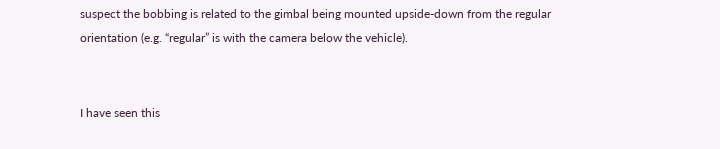suspect the bobbing is related to the gimbal being mounted upside-down from the regular orientation (e.g. “regular” is with the camera below the vehicle).


I have seen this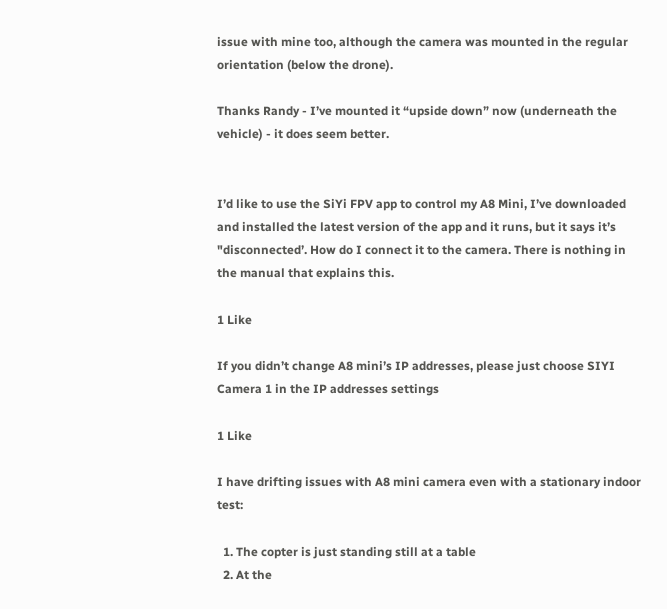issue with mine too, although the camera was mounted in the regular orientation (below the drone).

Thanks Randy - I’ve mounted it “upside down” now (underneath the vehicle) - it does seem better.


I’d like to use the SiYi FPV app to control my A8 Mini, I’ve downloaded and installed the latest version of the app and it runs, but it says it’s "disconnected’. How do I connect it to the camera. There is nothing in the manual that explains this.

1 Like

If you didn’t change A8 mini’s IP addresses, please just choose SIYI Camera 1 in the IP addresses settings

1 Like

I have drifting issues with A8 mini camera even with a stationary indoor test:

  1. The copter is just standing still at a table
  2. At the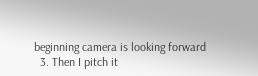beginning camera is looking forward
  3. Then I pitch it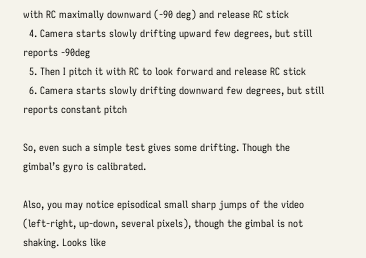with RC maximally downward (-90 deg) and release RC stick
  4. Camera starts slowly drifting upward few degrees, but still reports -90deg
  5. Then I pitch it with RC to look forward and release RC stick
  6. Camera starts slowly drifting downward few degrees, but still reports constant pitch

So, even such a simple test gives some drifting. Though the gimbal’s gyro is calibrated.

Also, you may notice episodical small sharp jumps of the video (left-right, up-down, several pixels), though the gimbal is not shaking. Looks like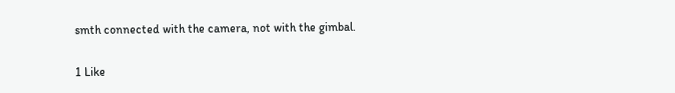smth connected with the camera, not with the gimbal.

1 Like